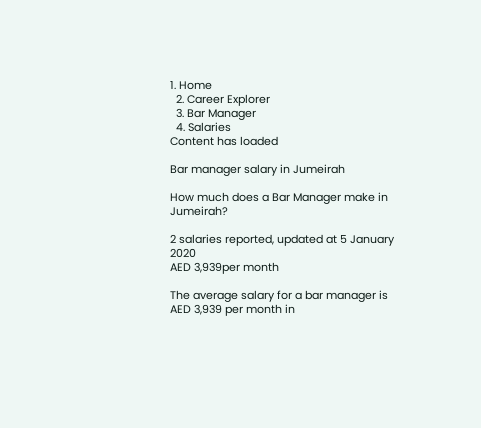1. Home
  2. Career Explorer
  3. Bar Manager
  4. Salaries
Content has loaded

Bar manager salary in Jumeirah

How much does a Bar Manager make in Jumeirah?

2 salaries reported, updated at 5 January 2020
AED 3,939per month

The average salary for a bar manager is AED 3,939 per month in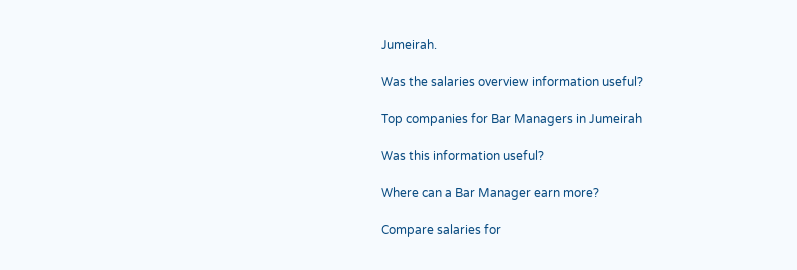Jumeirah.

Was the salaries overview information useful?

Top companies for Bar Managers in Jumeirah

Was this information useful?

Where can a Bar Manager earn more?

Compare salaries for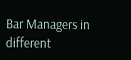Bar Managers in different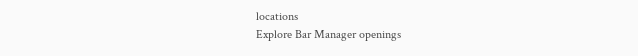locations
Explore Bar Manager openings